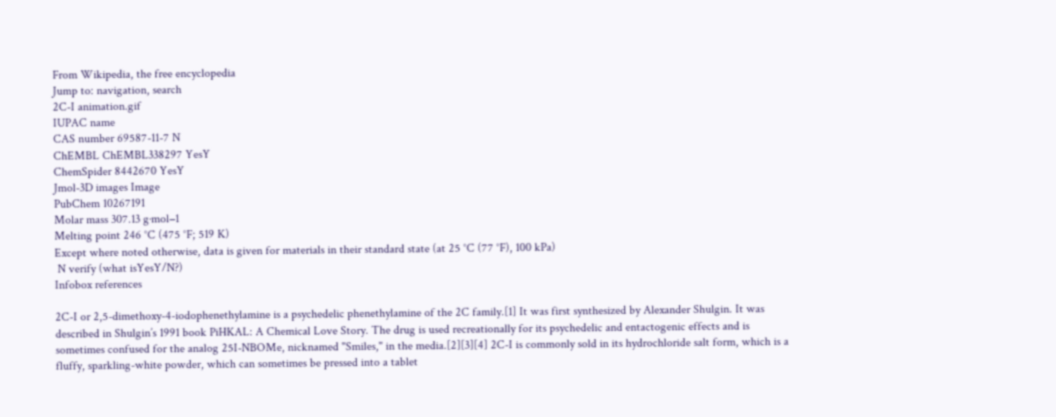From Wikipedia, the free encyclopedia
Jump to: navigation, search
2C-I animation.gif
IUPAC name
CAS number 69587-11-7 N
ChEMBL ChEMBL338297 YesY
ChemSpider 8442670 YesY
Jmol-3D images Image
PubChem 10267191
Molar mass 307.13 g·mol−1
Melting point 246 °C (475 °F; 519 K)
Except where noted otherwise, data is given for materials in their standard state (at 25 °C (77 °F), 100 kPa)
 N verify (what isYesY/N?)
Infobox references

2C-I or 2,5-dimethoxy-4-iodophenethylamine is a psychedelic phenethylamine of the 2C family.[1] It was first synthesized by Alexander Shulgin. It was described in Shulgin’s 1991 book PiHKAL: A Chemical Love Story. The drug is used recreationally for its psychedelic and entactogenic effects and is sometimes confused for the analog 25I-NBOMe, nicknamed "Smiles," in the media.[2][3][4] 2C-I is commonly sold in its hydrochloride salt form, which is a fluffy, sparkling-white powder, which can sometimes be pressed into a tablet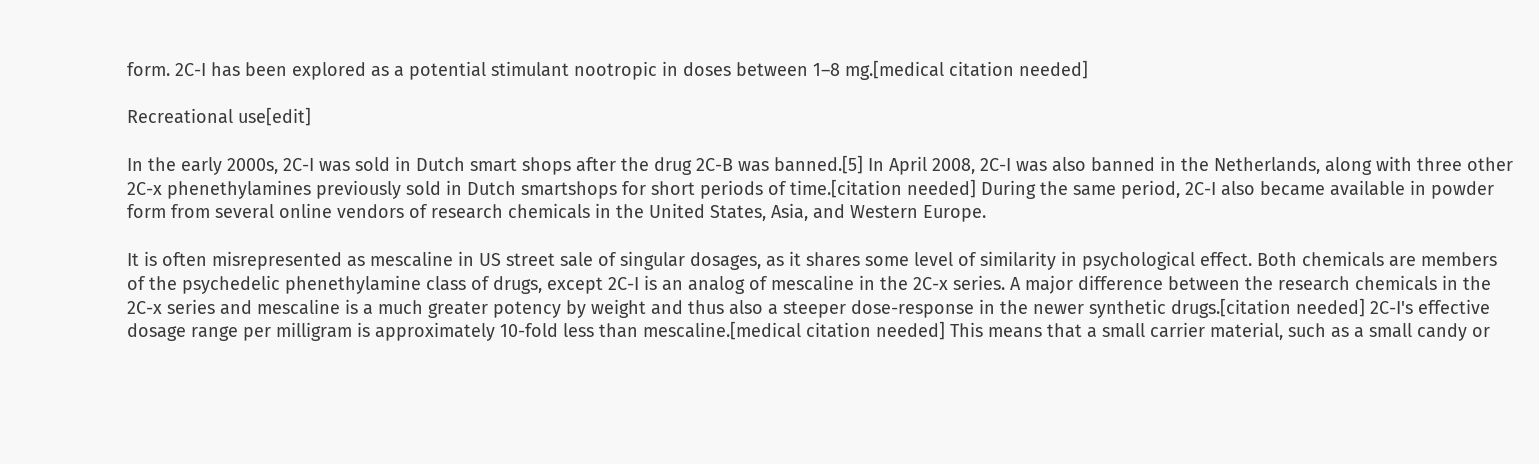form. 2C-I has been explored as a potential stimulant nootropic in doses between 1–8 mg.[medical citation needed]

Recreational use[edit]

In the early 2000s, 2C-I was sold in Dutch smart shops after the drug 2C-B was banned.[5] In April 2008, 2C-I was also banned in the Netherlands, along with three other 2C-x phenethylamines previously sold in Dutch smartshops for short periods of time.[citation needed] During the same period, 2C-I also became available in powder form from several online vendors of research chemicals in the United States, Asia, and Western Europe.

It is often misrepresented as mescaline in US street sale of singular dosages, as it shares some level of similarity in psychological effect. Both chemicals are members of the psychedelic phenethylamine class of drugs, except 2C-I is an analog of mescaline in the 2C-x series. A major difference between the research chemicals in the 2C-x series and mescaline is a much greater potency by weight and thus also a steeper dose-response in the newer synthetic drugs.[citation needed] 2C-I's effective dosage range per milligram is approximately 10-fold less than mescaline.[medical citation needed] This means that a small carrier material, such as a small candy or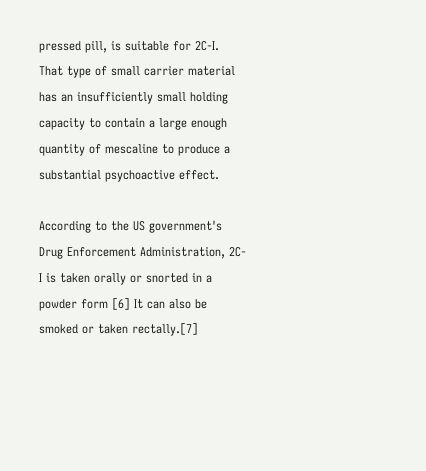pressed pill, is suitable for 2C-I. That type of small carrier material has an insufficiently small holding capacity to contain a large enough quantity of mescaline to produce a substantial psychoactive effect.

According to the US government's Drug Enforcement Administration, 2C-I is taken orally or snorted in a powder form [6] It can also be smoked or taken rectally.[7]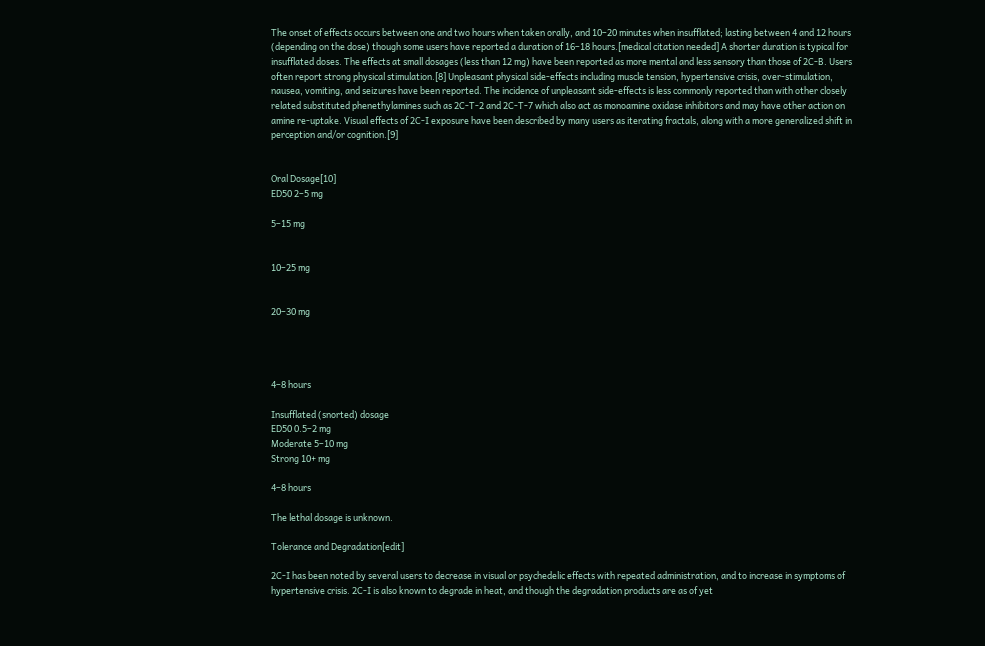The onset of effects occurs between one and two hours when taken orally, and 10–20 minutes when insufflated; lasting between 4 and 12 hours (depending on the dose) though some users have reported a duration of 16–18 hours.[medical citation needed] A shorter duration is typical for insufflated doses. The effects at small dosages (less than 12 mg) have been reported as more mental and less sensory than those of 2C-B. Users often report strong physical stimulation.[8] Unpleasant physical side-effects including muscle tension, hypertensive crisis, over-stimulation, nausea, vomiting, and seizures have been reported. The incidence of unpleasant side-effects is less commonly reported than with other closely related substituted phenethylamines such as 2C-T-2 and 2C-T-7 which also act as monoamine oxidase inhibitors and may have other action on amine re-uptake. Visual effects of 2C-I exposure have been described by many users as iterating fractals, along with a more generalized shift in perception and/or cognition.[9]


Oral Dosage[10]
ED50 2–5 mg

5–15 mg


10–25 mg


20–30 mg




4–8 hours

Insufflated (snorted) dosage
ED50 0.5–2 mg
Moderate 5–10 mg
Strong 10+ mg

4–8 hours

The lethal dosage is unknown.

Tolerance and Degradation[edit]

2C-I has been noted by several users to decrease in visual or psychedelic effects with repeated administration, and to increase in symptoms of hypertensive crisis. 2C-I is also known to degrade in heat, and though the degradation products are as of yet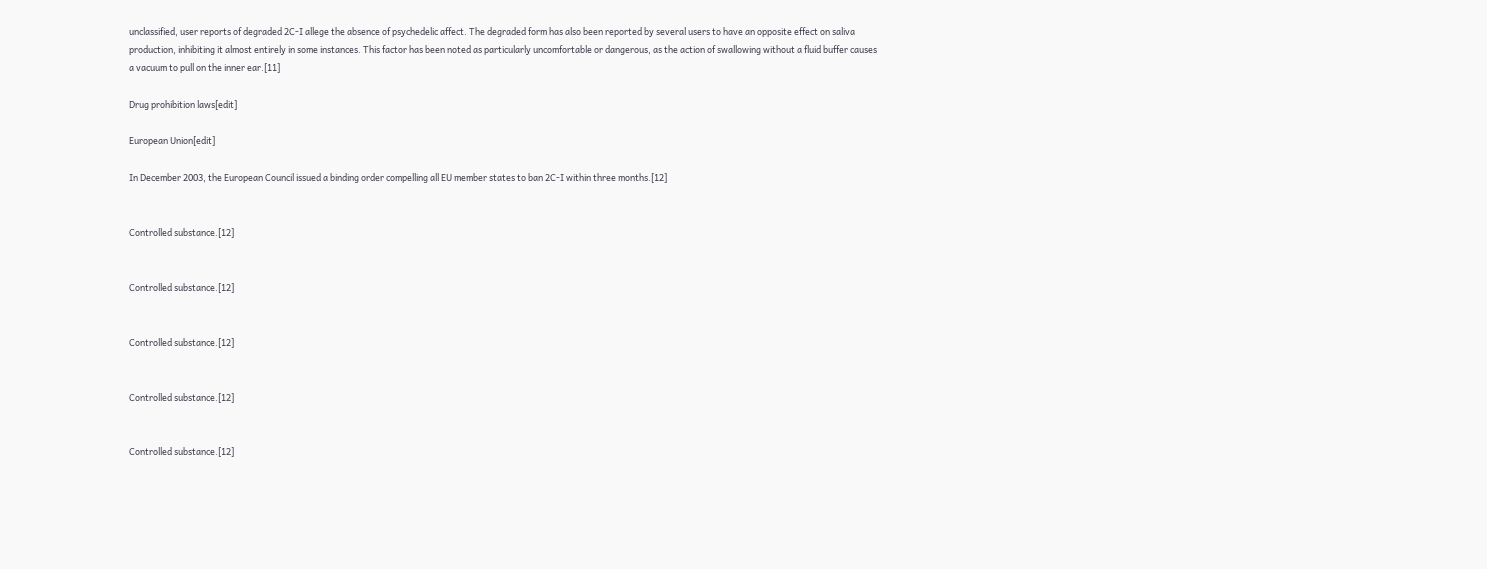unclassified, user reports of degraded 2C-I allege the absence of psychedelic affect. The degraded form has also been reported by several users to have an opposite effect on saliva production, inhibiting it almost entirely in some instances. This factor has been noted as particularly uncomfortable or dangerous, as the action of swallowing without a fluid buffer causes a vacuum to pull on the inner ear.[11]

Drug prohibition laws[edit]

European Union[edit]

In December 2003, the European Council issued a binding order compelling all EU member states to ban 2C-I within three months.[12]


Controlled substance.[12]


Controlled substance.[12]


Controlled substance.[12]


Controlled substance.[12]


Controlled substance.[12]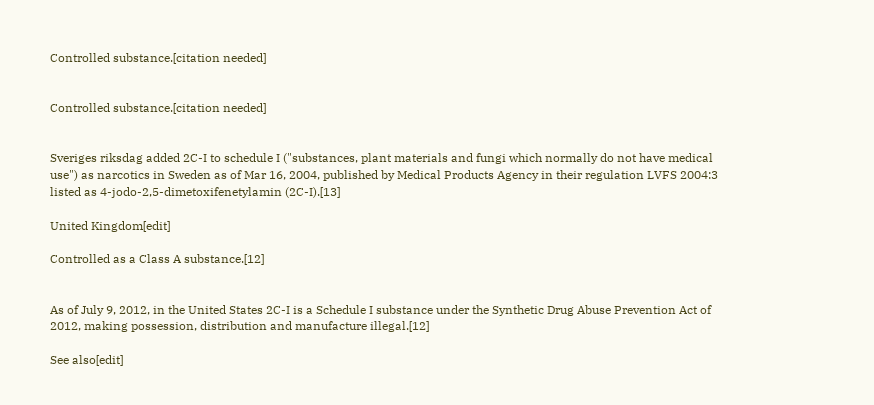Controlled substance.[citation needed]


Controlled substance.[citation needed]


Sveriges riksdag added 2C-I to schedule I ("substances, plant materials and fungi which normally do not have medical use") as narcotics in Sweden as of Mar 16, 2004, published by Medical Products Agency in their regulation LVFS 2004:3 listed as 4-jodo-2,5-dimetoxifenetylamin (2C-I).[13]

United Kingdom[edit]

Controlled as a Class A substance.[12]


As of July 9, 2012, in the United States 2C-I is a Schedule I substance under the Synthetic Drug Abuse Prevention Act of 2012, making possession, distribution and manufacture illegal.[12]

See also[edit]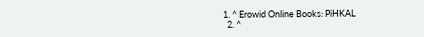1. ^ Erowid Online Books: PiHKAL
  2. ^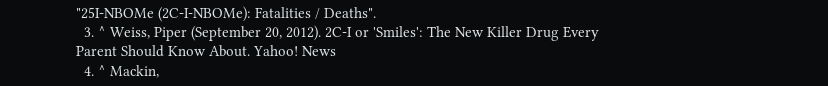"25I-NBOMe (2C-I-NBOMe): Fatalities / Deaths".
  3. ^ Weiss, Piper (September 20, 2012). 2C-I or 'Smiles': The New Killer Drug Every Parent Should Know About. Yahoo! News
  4. ^ Mackin,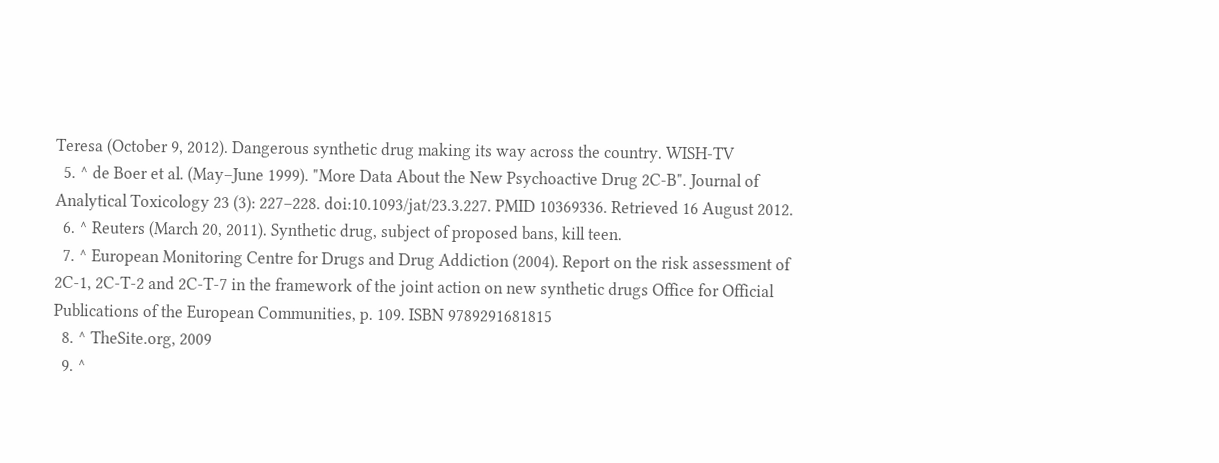Teresa (October 9, 2012). Dangerous synthetic drug making its way across the country. WISH-TV
  5. ^ de Boer et al. (May–June 1999). "More Data About the New Psychoactive Drug 2C-B". Journal of Analytical Toxicology 23 (3): 227–228. doi:10.1093/jat/23.3.227. PMID 10369336. Retrieved 16 August 2012.
  6. ^ Reuters (March 20, 2011). Synthetic drug, subject of proposed bans, kill teen.
  7. ^ European Monitoring Centre for Drugs and Drug Addiction (2004). Report on the risk assessment of 2C-1, 2C-T-2 and 2C-T-7 in the framework of the joint action on new synthetic drugs Office for Official Publications of the European Communities, p. 109. ISBN 9789291681815
  8. ^ TheSite.org, 2009
  9. ^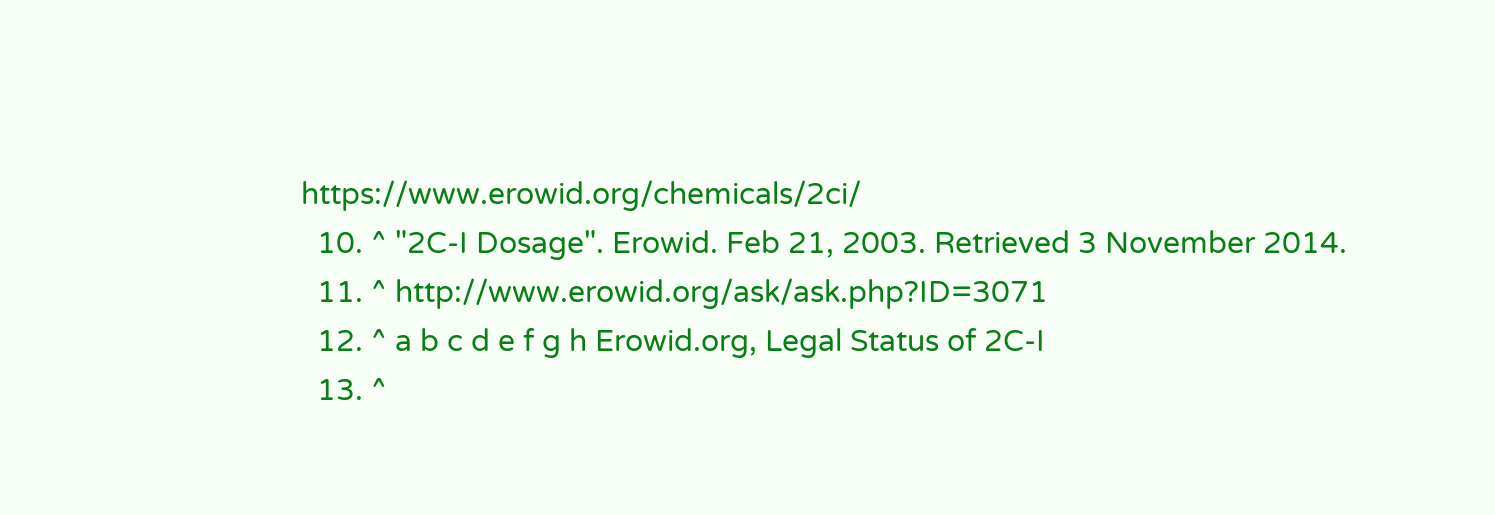https://www.erowid.org/chemicals/2ci/
  10. ^ "2C-I Dosage". Erowid. Feb 21, 2003. Retrieved 3 November 2014.
  11. ^ http://www.erowid.org/ask/ask.php?ID=3071
  12. ^ a b c d e f g h Erowid.org, Legal Status of 2C-I
  13. ^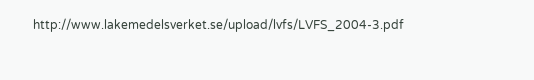http://www.lakemedelsverket.se/upload/lvfs/LVFS_2004-3.pdf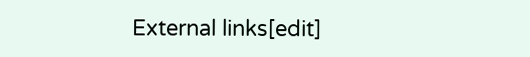External links[edit]